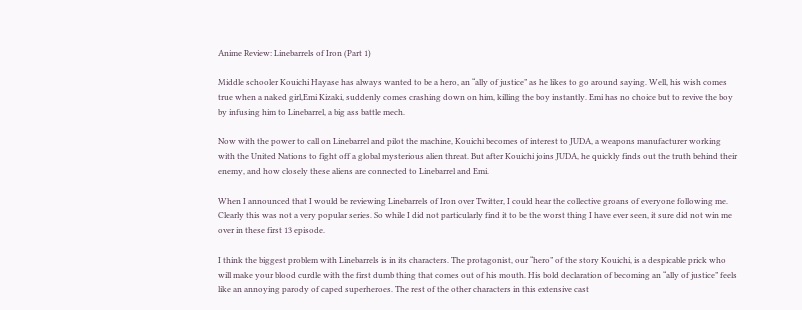Anime Review: Linebarrels of Iron (Part 1)

Middle schooler Kouichi Hayase has always wanted to be a hero, an “ally of justice” as he likes to go around saying. Well, his wish comes true when a naked girl,Emi Kizaki, suddenly comes crashing down on him, killing the boy instantly. Emi has no choice but to revive the boy by infusing him to Linebarrel, a big ass battle mech.

Now with the power to call on Linebarrel and pilot the machine, Kouichi becomes of interest to JUDA, a weapons manufacturer working with the United Nations to fight off a global mysterious alien threat. But after Kouichi joins JUDA, he quickly finds out the truth behind their enemy, and how closely these aliens are connected to Linebarrel and Emi.

When I announced that I would be reviewing Linebarrels of Iron over Twitter, I could hear the collective groans of everyone following me. Clearly this was not a very popular series. So while I did not particularly find it to be the worst thing I have ever seen, it sure did not win me over in these first 13 episode.

I think the biggest problem with Linebarrels is in its characters. The protagonist, our “hero” of the story Kouichi, is a despicable prick who will make your blood curdle with the first dumb thing that comes out of his mouth. His bold declaration of becoming an “ally of justice” feels like an annoying parody of caped superheroes. The rest of the other characters in this extensive cast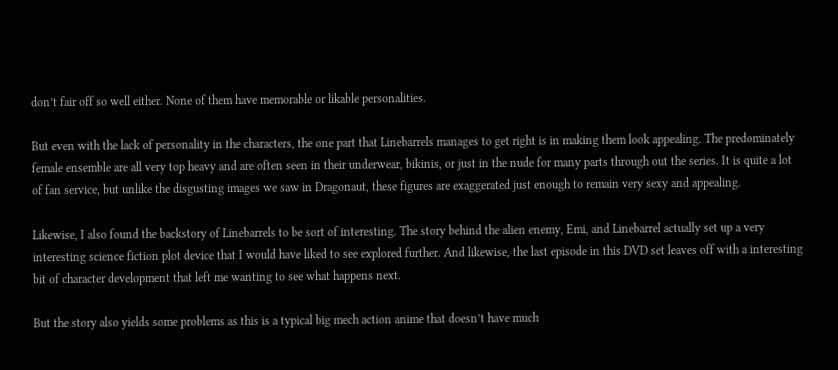don’t fair off so well either. None of them have memorable or likable personalities.

But even with the lack of personality in the characters, the one part that Linebarrels manages to get right is in making them look appealing. The predominately female ensemble are all very top heavy and are often seen in their underwear, bikinis, or just in the nude for many parts through out the series. It is quite a lot of fan service, but unlike the disgusting images we saw in Dragonaut, these figures are exaggerated just enough to remain very sexy and appealing.

Likewise, I also found the backstory of Linebarrels to be sort of interesting. The story behind the alien enemy, Emi, and Linebarrel actually set up a very interesting science fiction plot device that I would have liked to see explored further. And likewise, the last episode in this DVD set leaves off with a interesting bit of character development that left me wanting to see what happens next.

But the story also yields some problems as this is a typical big mech action anime that doesn’t have much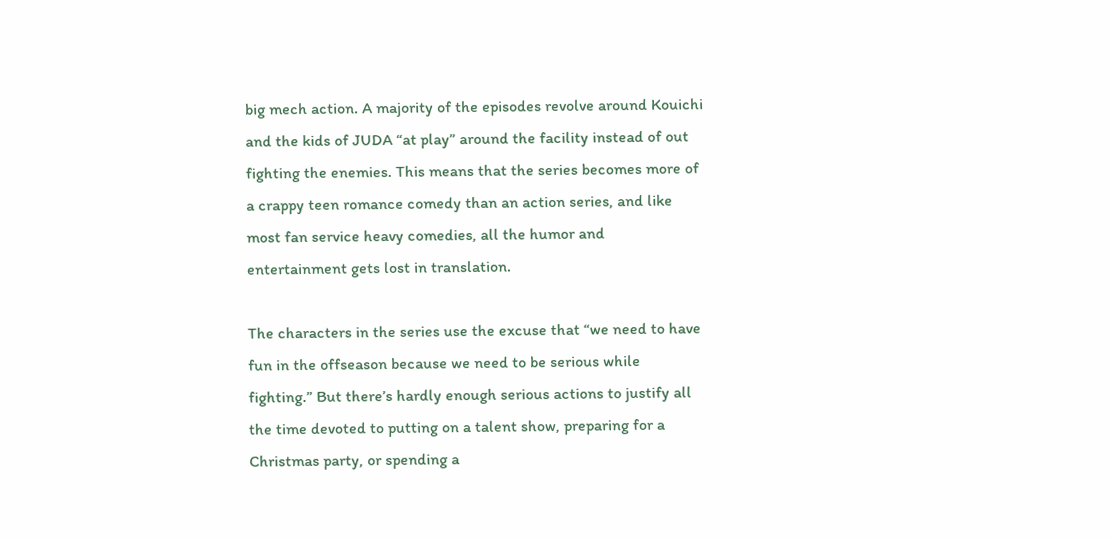big mech action. A majority of the episodes revolve around Kouichi and the kids of JUDA “at play” around the facility instead of out fighting the enemies. This means that the series becomes more of a crappy teen romance comedy than an action series, and like most fan service heavy comedies, all the humor and entertainment gets lost in translation.

The characters in the series use the excuse that “we need to have fun in the offseason because we need to be serious while fighting.” But there’s hardly enough serious actions to justify all the time devoted to putting on a talent show, preparing for a Christmas party, or spending a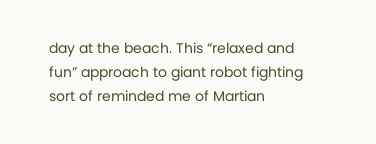day at the beach. This “relaxed and fun” approach to giant robot fighting sort of reminded me of Martian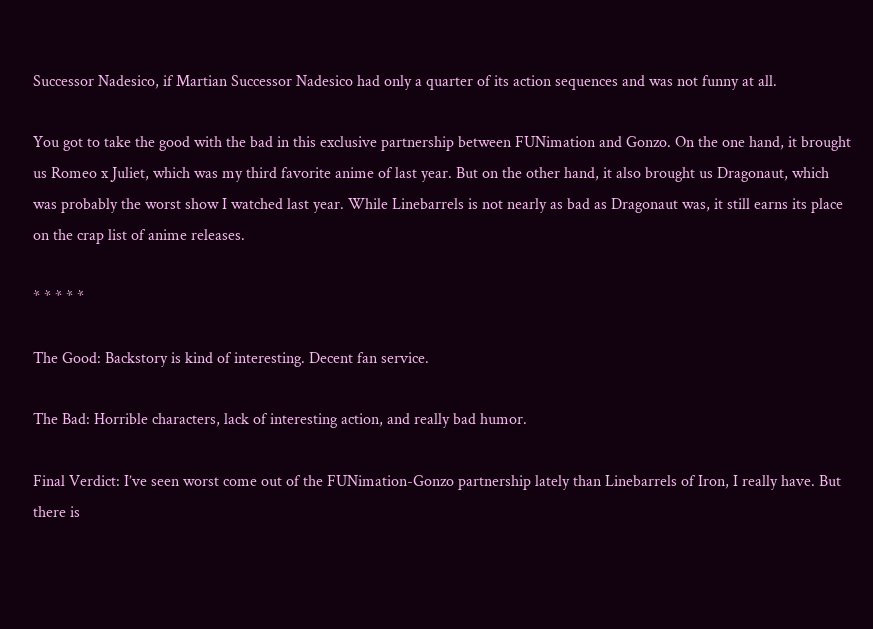Successor Nadesico, if Martian Successor Nadesico had only a quarter of its action sequences and was not funny at all.

You got to take the good with the bad in this exclusive partnership between FUNimation and Gonzo. On the one hand, it brought us Romeo x Juliet, which was my third favorite anime of last year. But on the other hand, it also brought us Dragonaut, which was probably the worst show I watched last year. While Linebarrels is not nearly as bad as Dragonaut was, it still earns its place on the crap list of anime releases.

* * * * *

The Good: Backstory is kind of interesting. Decent fan service.

The Bad: Horrible characters, lack of interesting action, and really bad humor.

Final Verdict: I’ve seen worst come out of the FUNimation-Gonzo partnership lately than Linebarrels of Iron, I really have. But there is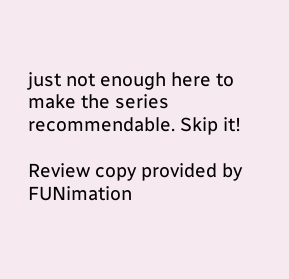just not enough here to make the series recommendable. Skip it!

Review copy provided by FUNimation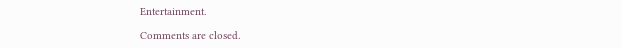Entertainment.

Comments are closed.